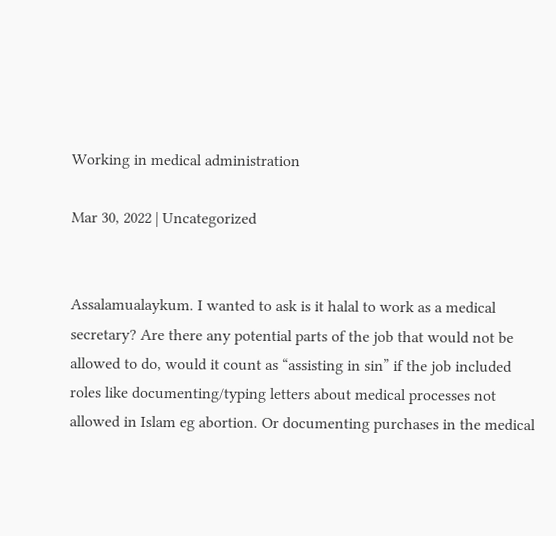Working in medical administration

Mar 30, 2022 | Uncategorized


Assalamualaykum. I wanted to ask is it halal to work as a medical secretary? Are there any potential parts of the job that would not be allowed to do, would it count as “assisting in sin” if the job included roles like documenting/typing letters about medical processes not allowed in Islam eg abortion. Or documenting purchases in the medical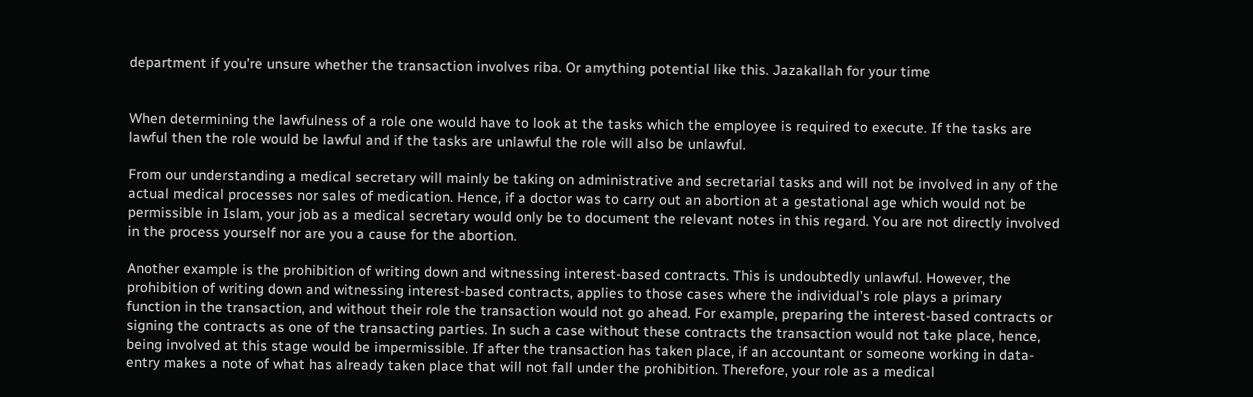department if you’re unsure whether the transaction involves riba. Or amything potential like this. Jazakallah for your time


When determining the lawfulness of a role one would have to look at the tasks which the employee is required to execute. If the tasks are lawful then the role would be lawful and if the tasks are unlawful the role will also be unlawful.

From our understanding a medical secretary will mainly be taking on administrative and secretarial tasks and will not be involved in any of the actual medical processes nor sales of medication. Hence, if a doctor was to carry out an abortion at a gestational age which would not be permissible in Islam, your job as a medical secretary would only be to document the relevant notes in this regard. You are not directly involved in the process yourself nor are you a cause for the abortion.

Another example is the prohibition of writing down and witnessing interest-based contracts. This is undoubtedly unlawful. However, the prohibition of writing down and witnessing interest-based contracts, applies to those cases where the individual’s role plays a primary function in the transaction, and without their role the transaction would not go ahead. For example, preparing the interest-based contracts or signing the contracts as one of the transacting parties. In such a case without these contracts the transaction would not take place, hence, being involved at this stage would be impermissible. If after the transaction has taken place, if an accountant or someone working in data-entry makes a note of what has already taken place that will not fall under the prohibition. Therefore, your role as a medical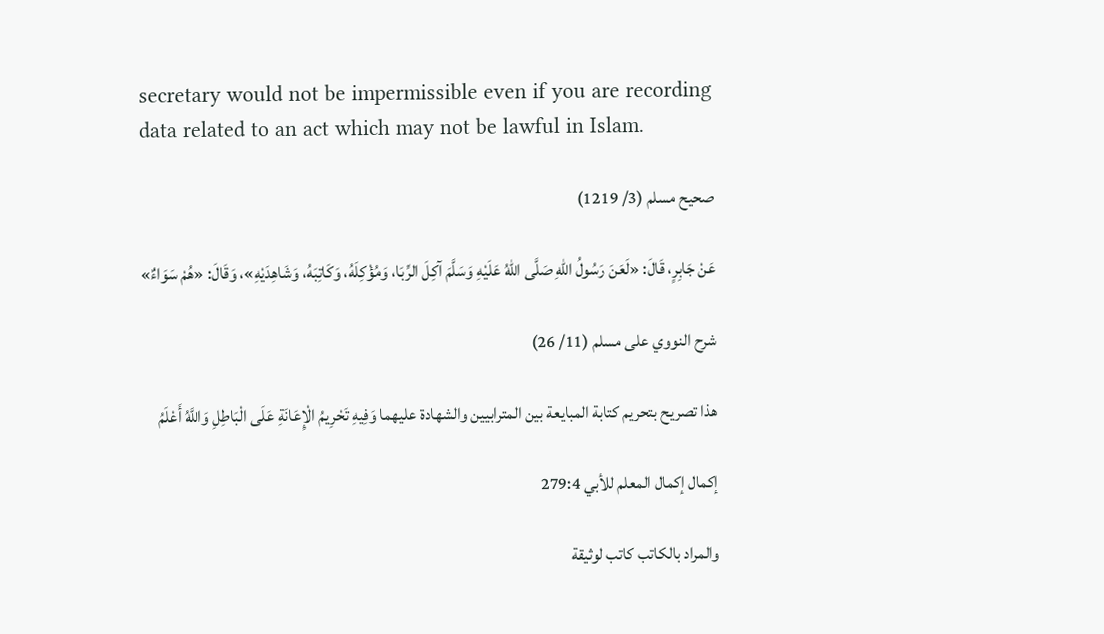secretary would not be impermissible even if you are recording data related to an act which may not be lawful in Islam.

صحيح مسلم (3/ 1219)

عَنْ جَابِرٍ، قَالَ: «لَعَنَ رَسُولُ اللهِ صَلَّى اللهُ عَلَيْهِ وَسَلَّمَ آكِلَ الرِّبَا، وَمُؤْكِلَهُ، وَكَاتِبَهُ، وَشَاهِدَيْهِ»، وَقَالَ: «هُمْ سَوَاءٌ»

شرح النووي على مسلم (11/ 26)

هذا تصريح بتحريم كتابة المبايعة بين المترابيين والشهادة عليهما وَفِيهِ تَحْرِيمُ الْإِعَانَةِ عَلَى الْبَاطِلِ وَاللَّهُ أَعْلَمُ

إكمال إكمال المعلم للأبي 279:4

والمراد بالكاتب كاتب لوثيقة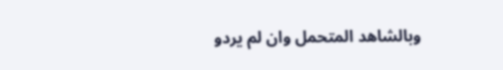وبالشاهد المتحمل وان لم يردو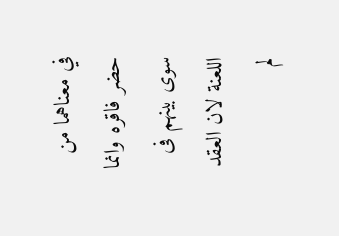في معناهما من حضر فاقره وانما سوى بينهم فى اللعنة لان العقد لم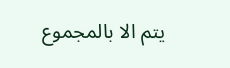يتم الا بالمجموع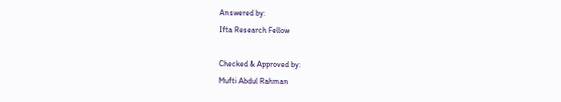Answered by:
Ifta Research Fellow

Checked & Approved by:
Mufti Abdul Rahman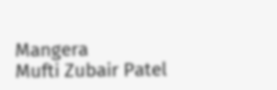Mangera
Mufti Zubair Patel